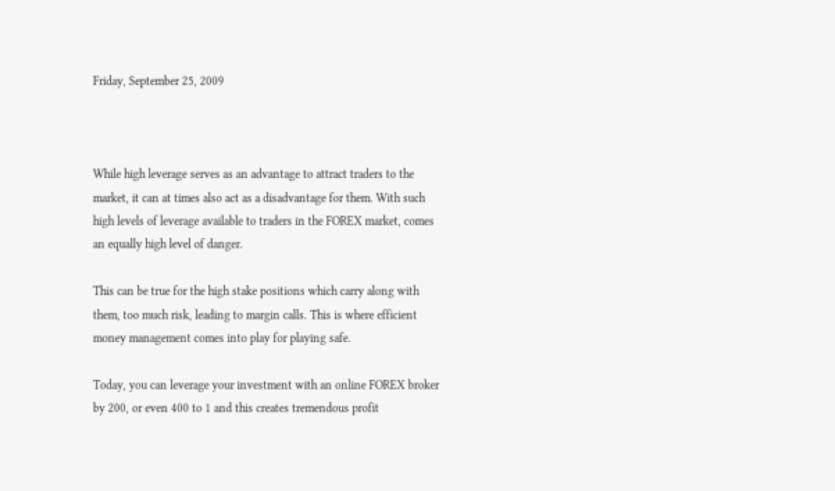Friday, September 25, 2009



While high leverage serves as an advantage to attract traders to the market, it can at times also act as a disadvantage for them. With such high levels of leverage available to traders in the FOREX market, comes an equally high level of danger.

This can be true for the high stake positions which carry along with them, too much risk, leading to margin calls. This is where efficient money management comes into play for playing safe.

Today, you can leverage your investment with an online FOREX broker by 200, or even 400 to 1 and this creates tremendous profit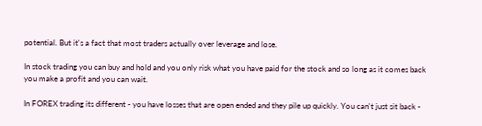potential. But it's a fact that most traders actually over leverage and lose.

In stock trading you can buy and hold and you only risk what you have paid for the stock and so long as it comes back you make a profit and you can wait.

In FOREX trading its different - you have losses that are open ended and they pile up quickly. You can't just sit back -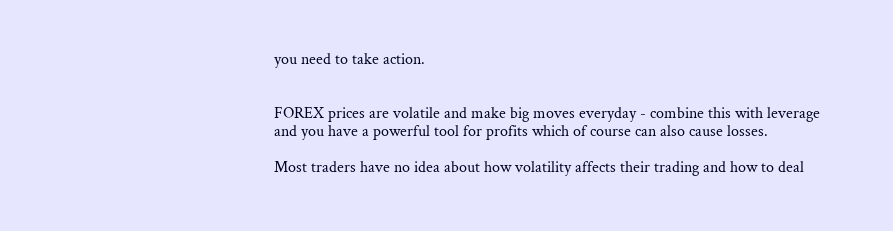you need to take action.


FOREX prices are volatile and make big moves everyday - combine this with leverage and you have a powerful tool for profits which of course can also cause losses.

Most traders have no idea about how volatility affects their trading and how to deal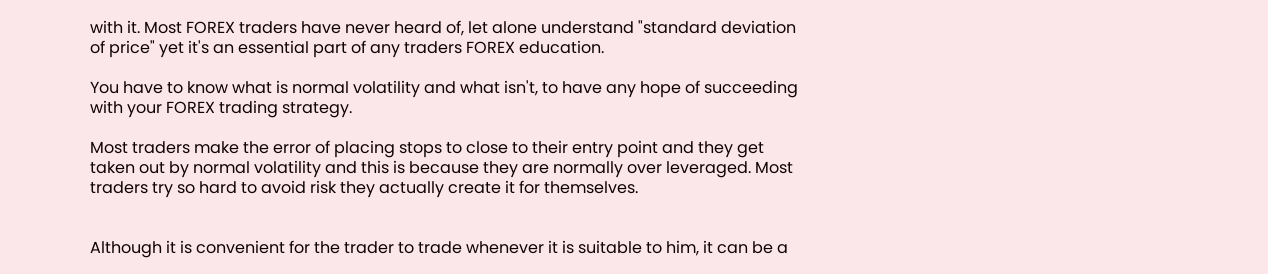with it. Most FOREX traders have never heard of, let alone understand "standard deviation of price" yet it's an essential part of any traders FOREX education.

You have to know what is normal volatility and what isn't, to have any hope of succeeding with your FOREX trading strategy.

Most traders make the error of placing stops to close to their entry point and they get taken out by normal volatility and this is because they are normally over leveraged. Most traders try so hard to avoid risk they actually create it for themselves.


Although it is convenient for the trader to trade whenever it is suitable to him, it can be a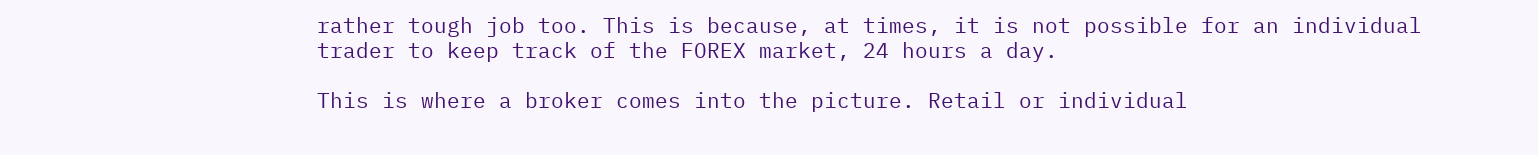rather tough job too. This is because, at times, it is not possible for an individual trader to keep track of the FOREX market, 24 hours a day.

This is where a broker comes into the picture. Retail or individual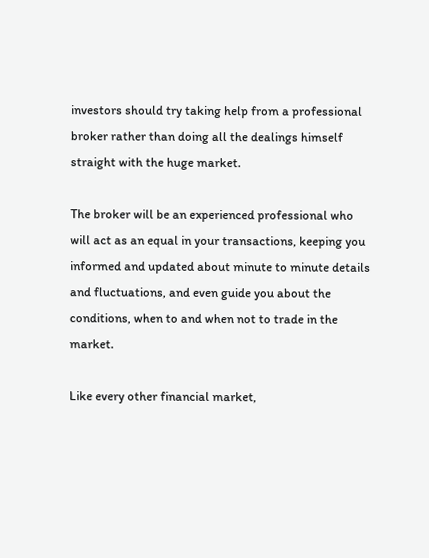investors should try taking help from a professional broker rather than doing all the dealings himself straight with the huge market.

The broker will be an experienced professional who will act as an equal in your transactions, keeping you informed and updated about minute to minute details and fluctuations, and even guide you about the conditions, when to and when not to trade in the market.

Like every other financial market,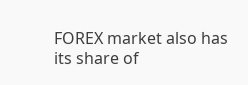FOREX market also has its share of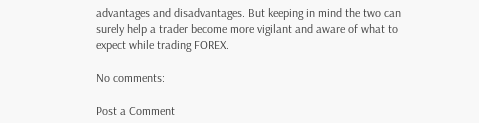advantages and disadvantages. But keeping in mind the two can surely help a trader become more vigilant and aware of what to expect while trading FOREX.

No comments:

Post a Comment